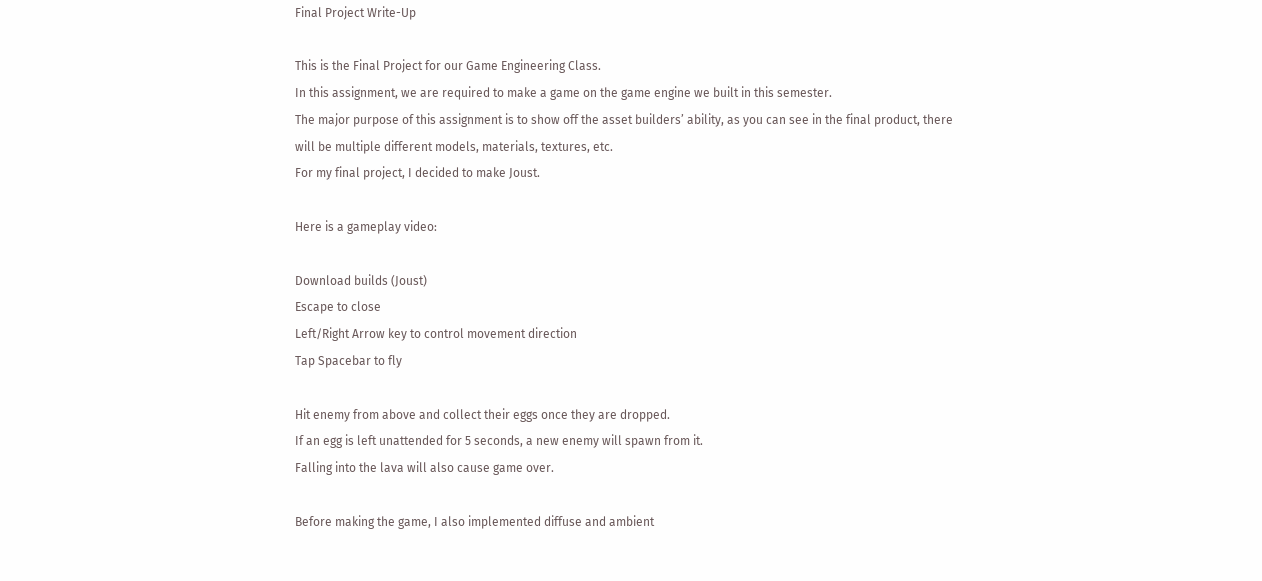Final Project Write-Up

This is the Final Project for our Game Engineering Class.
In this assignment, we are required to make a game on the game engine we built in this semester.
The major purpose of this assignment is to show off the asset builders’ ability, as you can see in the final product, there will be multiple different models, materials, textures, etc.
For my final project, I decided to make Joust.

Here is a gameplay video:

Download builds (Joust)
Escape to close
Left/Right Arrow key to control movement direction
Tap Spacebar to fly

Hit enemy from above and collect their eggs once they are dropped.
If an egg is left unattended for 5 seconds, a new enemy will spawn from it.
Falling into the lava will also cause game over.

Before making the game, I also implemented diffuse and ambient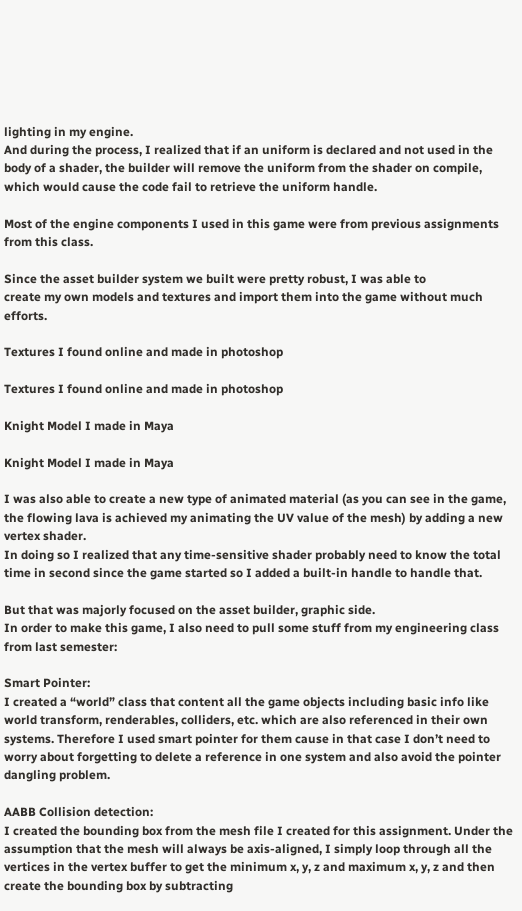lighting in my engine.
And during the process, I realized that if an uniform is declared and not used in the body of a shader, the builder will remove the uniform from the shader on compile, which would cause the code fail to retrieve the uniform handle.

Most of the engine components I used in this game were from previous assignments from this class.

Since the asset builder system we built were pretty robust, I was able to
create my own models and textures and import them into the game without much efforts.

Textures I found online and made in photoshop

Textures I found online and made in photoshop

Knight Model I made in Maya

Knight Model I made in Maya

I was also able to create a new type of animated material (as you can see in the game, the flowing lava is achieved my animating the UV value of the mesh) by adding a new vertex shader.
In doing so I realized that any time-sensitive shader probably need to know the total time in second since the game started so I added a built-in handle to handle that.

But that was majorly focused on the asset builder, graphic side.
In order to make this game, I also need to pull some stuff from my engineering class from last semester:

Smart Pointer:
I created a “world” class that content all the game objects including basic info like world transform, renderables, colliders, etc. which are also referenced in their own systems. Therefore I used smart pointer for them cause in that case I don’t need to worry about forgetting to delete a reference in one system and also avoid the pointer dangling problem.

AABB Collision detection:
I created the bounding box from the mesh file I created for this assignment. Under the assumption that the mesh will always be axis-aligned, I simply loop through all the vertices in the vertex buffer to get the minimum x, y, z and maximum x, y, z and then create the bounding box by subtracting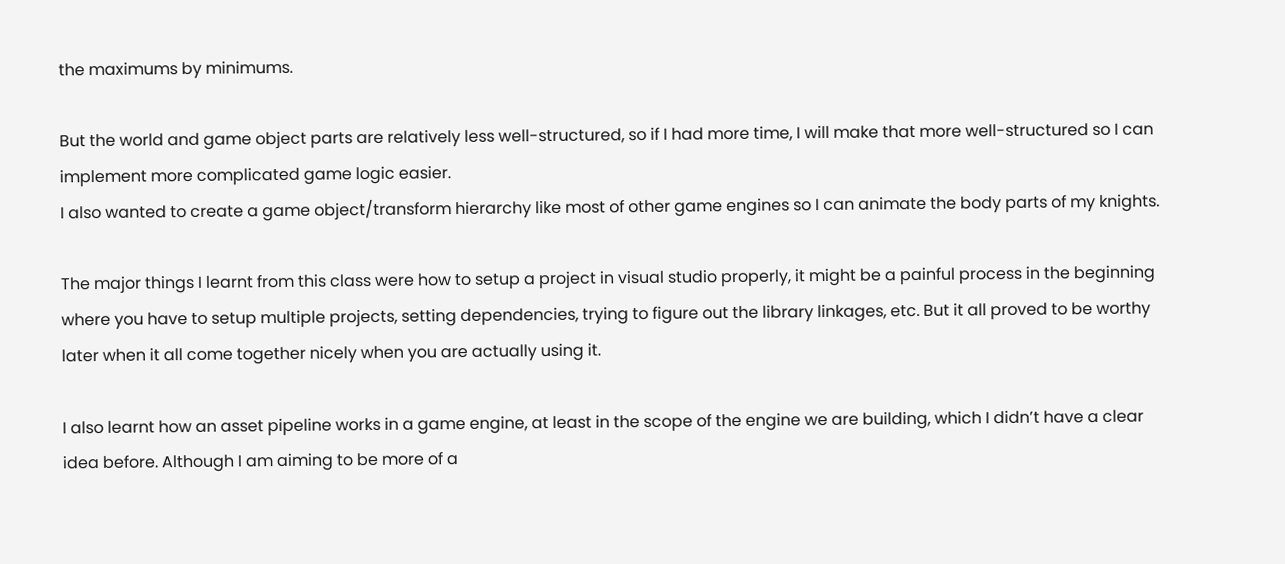the maximums by minimums.

But the world and game object parts are relatively less well-structured, so if I had more time, I will make that more well-structured so I can implement more complicated game logic easier.
I also wanted to create a game object/transform hierarchy like most of other game engines so I can animate the body parts of my knights.

The major things I learnt from this class were how to setup a project in visual studio properly, it might be a painful process in the beginning where you have to setup multiple projects, setting dependencies, trying to figure out the library linkages, etc. But it all proved to be worthy later when it all come together nicely when you are actually using it.

I also learnt how an asset pipeline works in a game engine, at least in the scope of the engine we are building, which I didn’t have a clear idea before. Although I am aiming to be more of a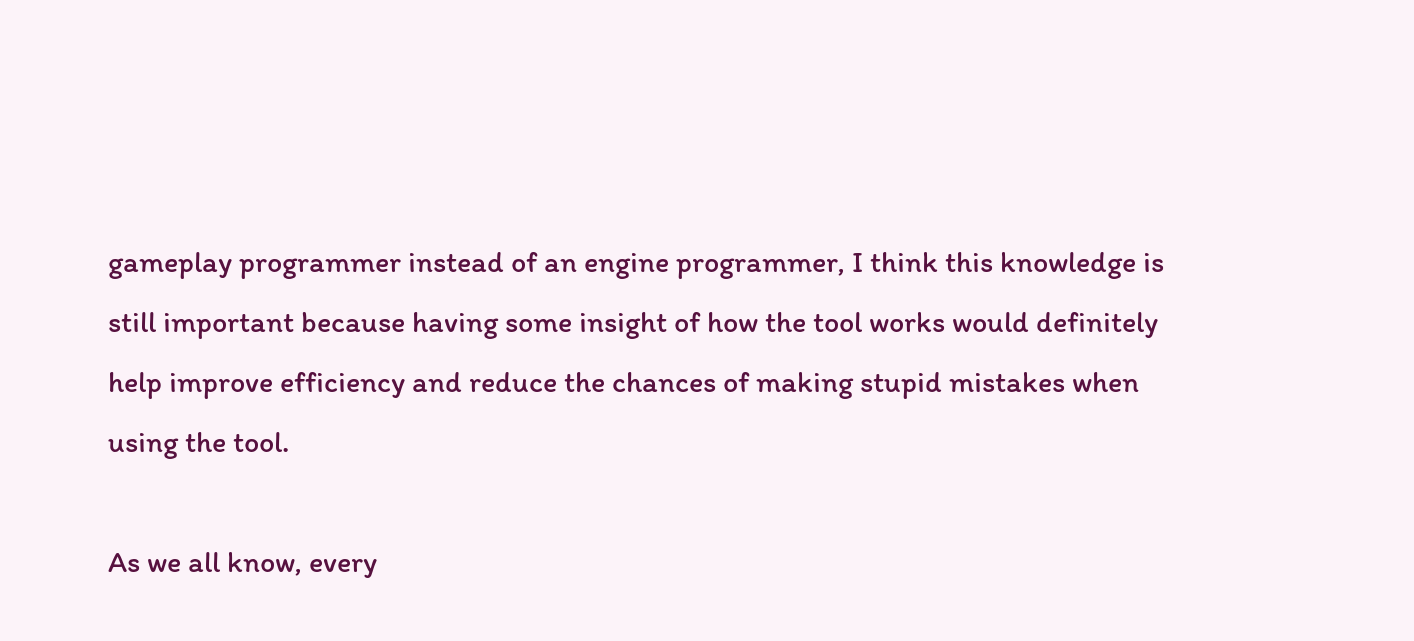gameplay programmer instead of an engine programmer, I think this knowledge is still important because having some insight of how the tool works would definitely help improve efficiency and reduce the chances of making stupid mistakes when using the tool.

As we all know, every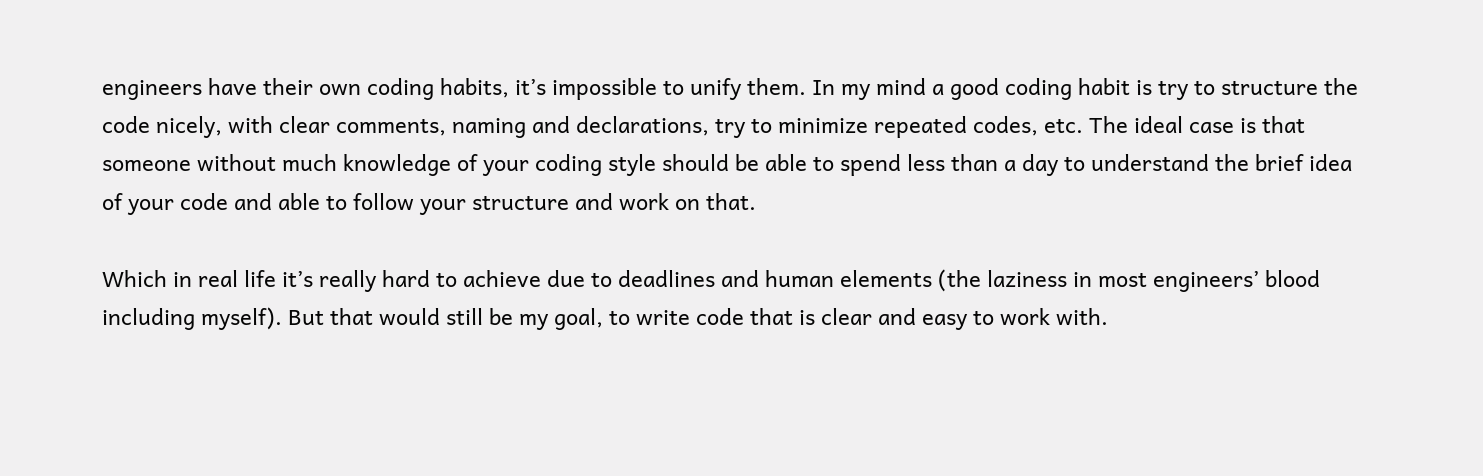engineers have their own coding habits, it’s impossible to unify them. In my mind a good coding habit is try to structure the code nicely, with clear comments, naming and declarations, try to minimize repeated codes, etc. The ideal case is that someone without much knowledge of your coding style should be able to spend less than a day to understand the brief idea of your code and able to follow your structure and work on that.

Which in real life it’s really hard to achieve due to deadlines and human elements (the laziness in most engineers’ blood including myself). But that would still be my goal, to write code that is clear and easy to work with.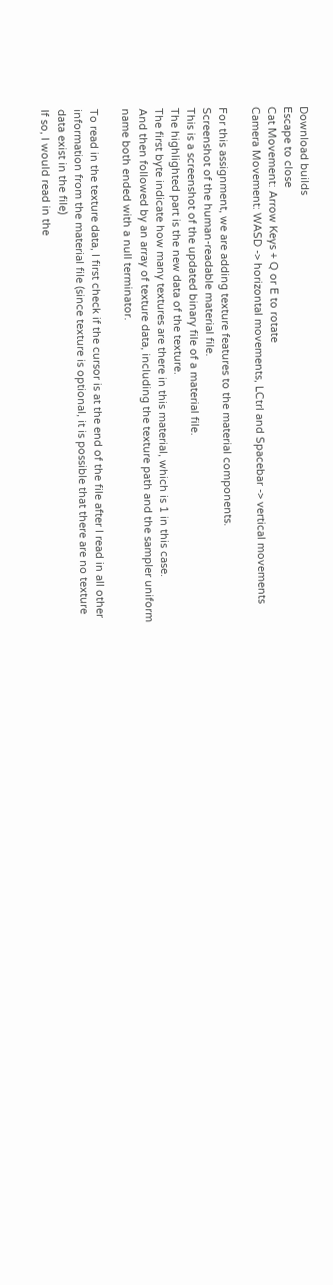Download builds
Escape to close
Cat Movement: Arrow Keys + Q or E to rotate
Camera Movement: WASD -> horizontal movements, LCtrl and Spacebar -> vertical movements

For this assignment, we are adding texture features to the material components.
Screenshot of the human-readable material file.
This is a screenshot of the updated binary file of a material file.
The highlighted part is the new data of the texture.
The first byte indicate how many textures are there in this material, which is 1 in this case.
And then followed by an array of texture data, including the texture path and the sampler uniform name both ended with a null terminator.

To read in the texture data, I first check if the cursor is at the end of the file after I read in all other information from the material file (since texture is optional, it is possible that there are no texture data exist in the file)
If so, I would read in the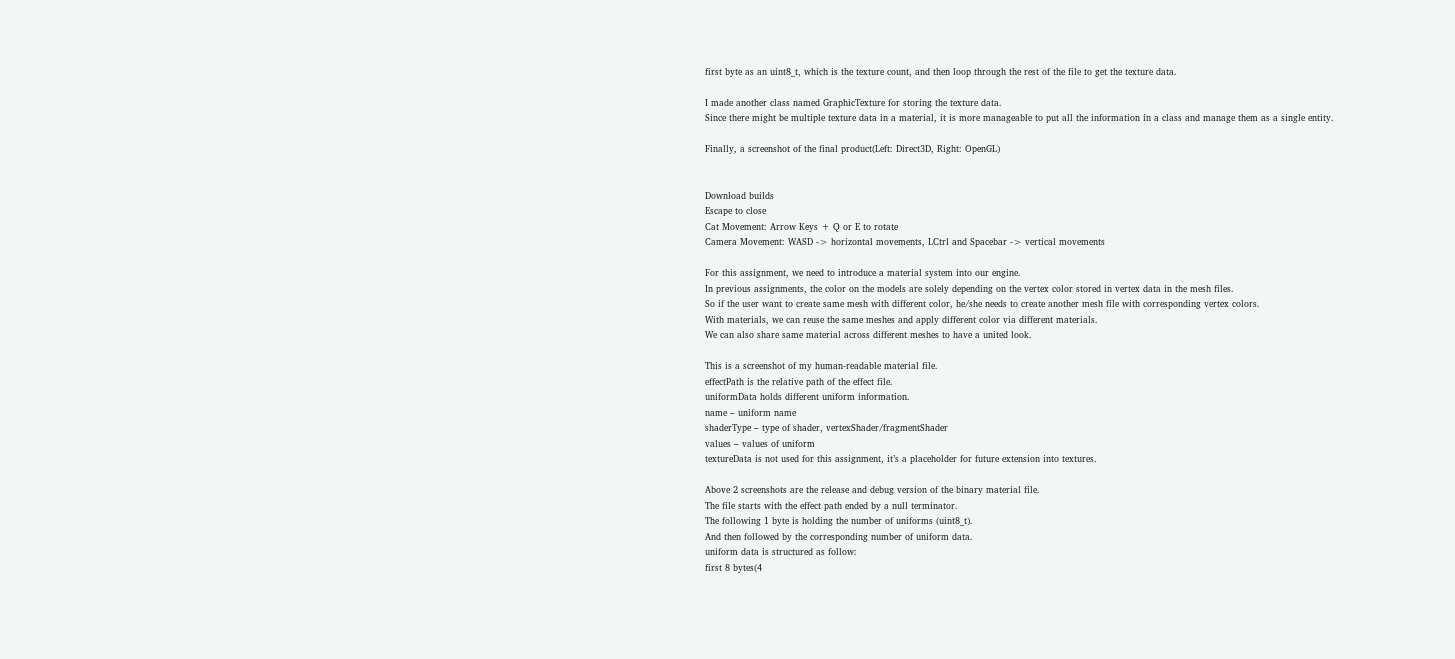first byte as an uint8_t, which is the texture count, and then loop through the rest of the file to get the texture data.

I made another class named GraphicTexture for storing the texture data.
Since there might be multiple texture data in a material, it is more manageable to put all the information in a class and manage them as a single entity.

Finally, a screenshot of the final product(Left: Direct3D, Right: OpenGL)


Download builds
Escape to close
Cat Movement: Arrow Keys + Q or E to rotate
Camera Movement: WASD -> horizontal movements, LCtrl and Spacebar -> vertical movements

For this assignment, we need to introduce a material system into our engine.
In previous assignments, the color on the models are solely depending on the vertex color stored in vertex data in the mesh files.
So if the user want to create same mesh with different color, he/she needs to create another mesh file with corresponding vertex colors.
With materials, we can reuse the same meshes and apply different color via different materials.
We can also share same material across different meshes to have a united look.

This is a screenshot of my human-readable material file.
effectPath is the relative path of the effect file.
uniformData holds different uniform information.
name – uniform name
shaderType – type of shader, vertexShader/fragmentShader
values – values of uniform
textureData is not used for this assignment, it’s a placeholder for future extension into textures.

Above 2 screenshots are the release and debug version of the binary material file.
The file starts with the effect path ended by a null terminator.
The following 1 byte is holding the number of uniforms (uint8_t).
And then followed by the corresponding number of uniform data.
uniform data is structured as follow:
first 8 bytes(4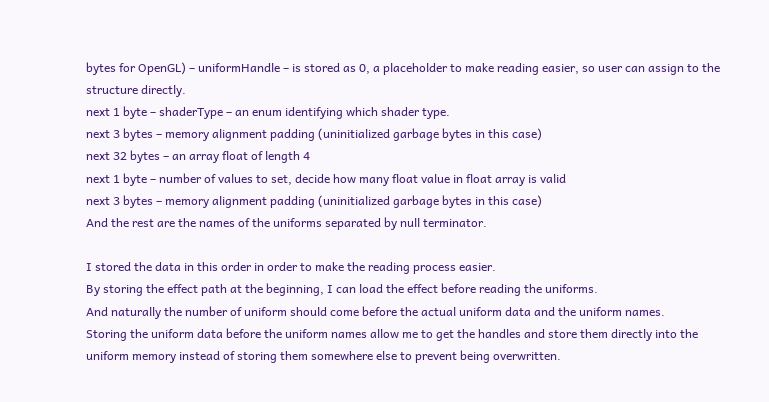bytes for OpenGL) – uniformHandle – is stored as 0, a placeholder to make reading easier, so user can assign to the structure directly.
next 1 byte – shaderType – an enum identifying which shader type.
next 3 bytes – memory alignment padding (uninitialized garbage bytes in this case)
next 32 bytes – an array float of length 4
next 1 byte – number of values to set, decide how many float value in float array is valid
next 3 bytes – memory alignment padding (uninitialized garbage bytes in this case)
And the rest are the names of the uniforms separated by null terminator.

I stored the data in this order in order to make the reading process easier.
By storing the effect path at the beginning, I can load the effect before reading the uniforms.
And naturally the number of uniform should come before the actual uniform data and the uniform names.
Storing the uniform data before the uniform names allow me to get the handles and store them directly into the uniform memory instead of storing them somewhere else to prevent being overwritten.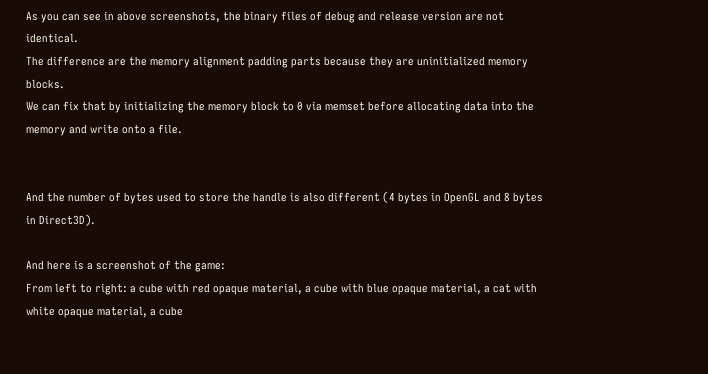As you can see in above screenshots, the binary files of debug and release version are not identical.
The difference are the memory alignment padding parts because they are uninitialized memory blocks.
We can fix that by initializing the memory block to 0 via memset before allocating data into the memory and write onto a file.


And the number of bytes used to store the handle is also different (4 bytes in OpenGL and 8 bytes in Direct3D).

And here is a screenshot of the game:
From left to right: a cube with red opaque material, a cube with blue opaque material, a cat with white opaque material, a cube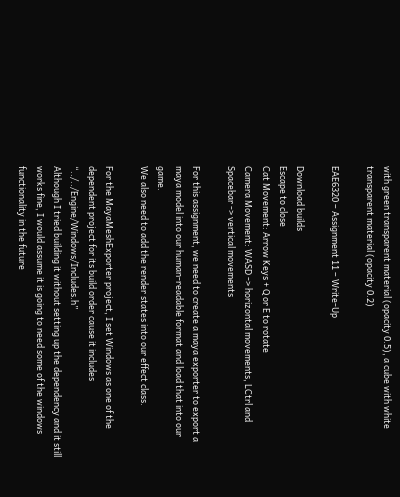with green transparent material (opacity 0.5), a cube with white transparent material (opacity 0.2)

EAE6320 – Assignment 11 – Write-Up

Download builds
Escape to close
Cat Movement: Arrow Keys + Q or E to rotate
Camera Movement: WASD -> horizontal movements, LCtrl and Spacebar -> vertical movements

For this assignment, we need to create a maya exporter to export a maya model into our human-readable format and load that into our game.
We also need to add the render states into our effect class.

For the MayaMeshExporter project, I set Windows as one of the dependent project for its build order cause it includes “../../Engine/Windows/Includes.h”
Although I tried building it without setting up the dependency and it still works fine, I would assume it is going to need some of the windows functionality in the future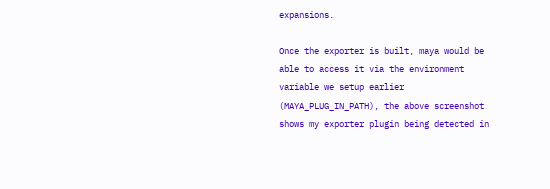expansions.

Once the exporter is built, maya would be able to access it via the environment variable we setup earlier (MAYA_PLUG_IN_PATH), the above screenshot shows my exporter plugin being detected in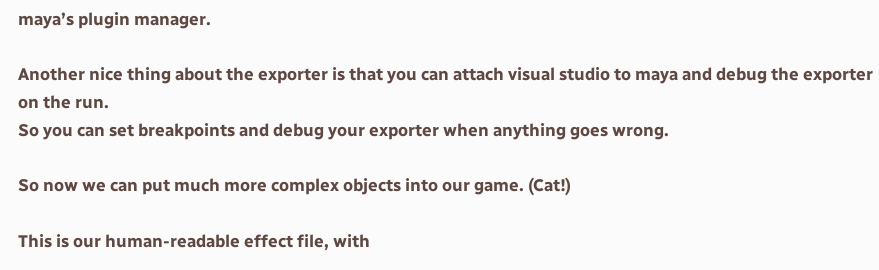maya’s plugin manager.

Another nice thing about the exporter is that you can attach visual studio to maya and debug the exporter on the run.
So you can set breakpoints and debug your exporter when anything goes wrong.

So now we can put much more complex objects into our game. (Cat!)

This is our human-readable effect file, with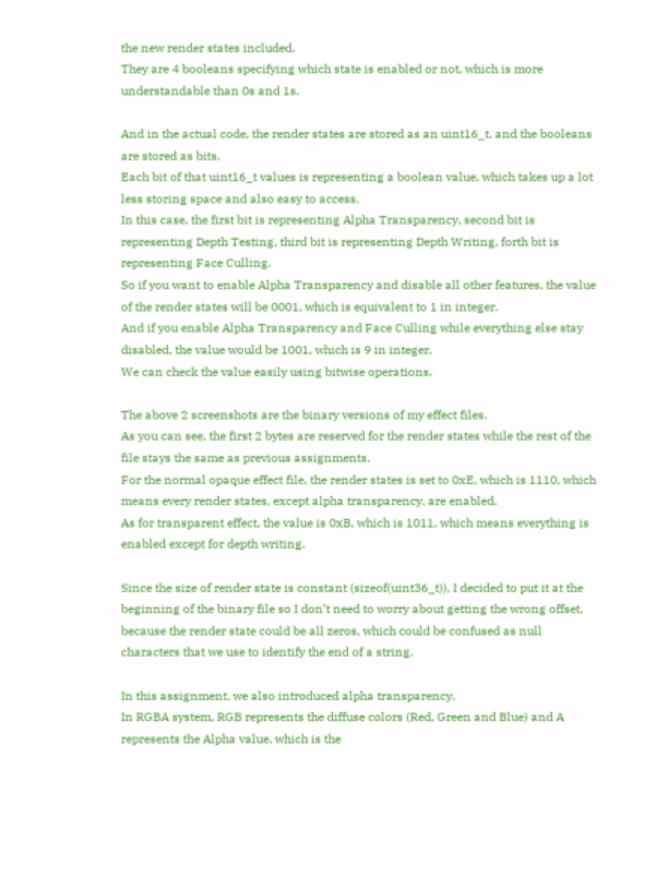the new render states included.
They are 4 booleans specifying which state is enabled or not, which is more understandable than 0s and 1s.

And in the actual code, the render states are stored as an uint16_t, and the booleans are stored as bits.
Each bit of that uint16_t values is representing a boolean value, which takes up a lot less storing space and also easy to access.
In this case, the first bit is representing Alpha Transparency, second bit is representing Depth Testing, third bit is representing Depth Writing, forth bit is representing Face Culling.
So if you want to enable Alpha Transparency and disable all other features, the value of the render states will be 0001, which is equivalent to 1 in integer.
And if you enable Alpha Transparency and Face Culling while everything else stay disabled, the value would be 1001, which is 9 in integer.
We can check the value easily using bitwise operations.

The above 2 screenshots are the binary versions of my effect files.
As you can see, the first 2 bytes are reserved for the render states while the rest of the file stays the same as previous assignments.
For the normal opaque effect file, the render states is set to 0xE, which is 1110, which means every render states, except alpha transparency, are enabled.
As for transparent effect, the value is 0xB, which is 1011, which means everything is enabled except for depth writing.

Since the size of render state is constant (sizeof(uint36_t)), I decided to put it at the beginning of the binary file so I don’t need to worry about getting the wrong offset, because the render state could be all zeros, which could be confused as null characters that we use to identify the end of a string.

In this assignment, we also introduced alpha transparency.
In RGBA system, RGB represents the diffuse colors (Red, Green and Blue) and A represents the Alpha value, which is the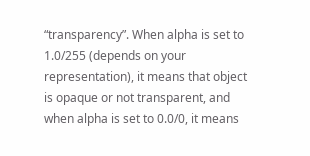“transparency”. When alpha is set to 1.0/255 (depends on your representation), it means that object is opaque or not transparent, and when alpha is set to 0.0/0, it means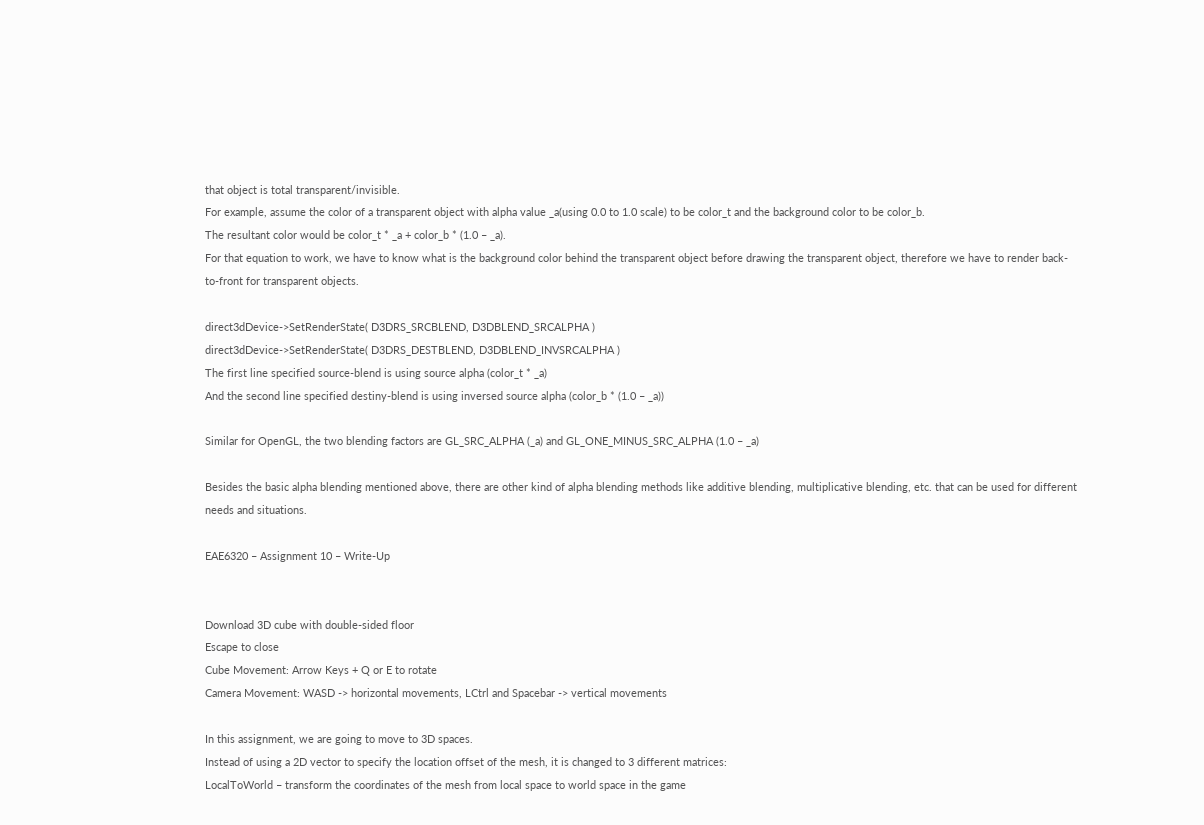that object is total transparent/invisible.
For example, assume the color of a transparent object with alpha value _a(using 0.0 to 1.0 scale) to be color_t and the background color to be color_b.
The resultant color would be color_t * _a + color_b * (1.0 – _a).
For that equation to work, we have to know what is the background color behind the transparent object before drawing the transparent object, therefore we have to render back-to-front for transparent objects.

direct3dDevice->SetRenderState( D3DRS_SRCBLEND, D3DBLEND_SRCALPHA )
direct3dDevice->SetRenderState( D3DRS_DESTBLEND, D3DBLEND_INVSRCALPHA )
The first line specified source-blend is using source alpha (color_t * _a)
And the second line specified destiny-blend is using inversed source alpha (color_b * (1.0 – _a))

Similar for OpenGL, the two blending factors are GL_SRC_ALPHA (_a) and GL_ONE_MINUS_SRC_ALPHA (1.0 – _a)

Besides the basic alpha blending mentioned above, there are other kind of alpha blending methods like additive blending, multiplicative blending, etc. that can be used for different needs and situations.

EAE6320 – Assignment 10 – Write-Up


Download 3D cube with double-sided floor
Escape to close
Cube Movement: Arrow Keys + Q or E to rotate
Camera Movement: WASD -> horizontal movements, LCtrl and Spacebar -> vertical movements

In this assignment, we are going to move to 3D spaces.
Instead of using a 2D vector to specify the location offset of the mesh, it is changed to 3 different matrices:
LocalToWorld – transform the coordinates of the mesh from local space to world space in the game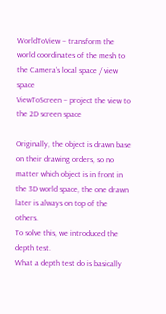WorldToView – transform the world coordinates of the mesh to the Camera’s local space / view space
ViewToScreen – project the view to the 2D screen space

Originally, the object is drawn base on their drawing orders, so no matter which object is in front in the 3D world space, the one drawn later is always on top of the others.
To solve this, we introduced the depth test.
What a depth test do is basically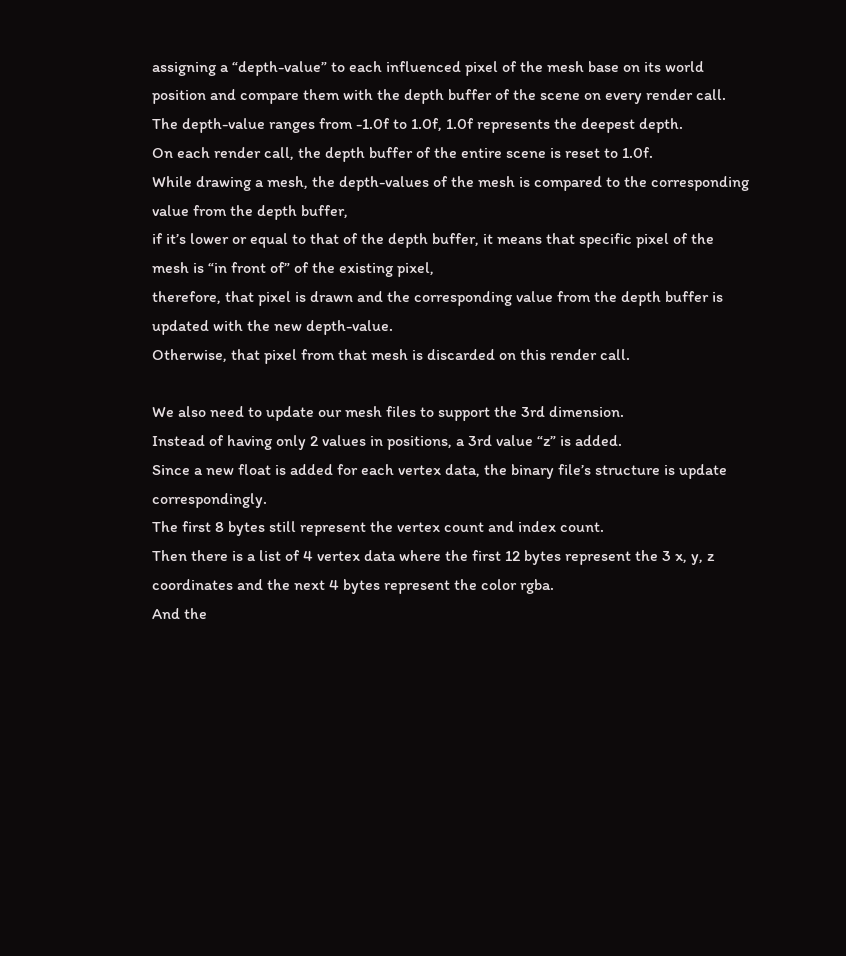assigning a “depth-value” to each influenced pixel of the mesh base on its world position and compare them with the depth buffer of the scene on every render call.
The depth-value ranges from -1.0f to 1.0f, 1.0f represents the deepest depth.
On each render call, the depth buffer of the entire scene is reset to 1.0f.
While drawing a mesh, the depth-values of the mesh is compared to the corresponding value from the depth buffer,
if it’s lower or equal to that of the depth buffer, it means that specific pixel of the mesh is “in front of” of the existing pixel,
therefore, that pixel is drawn and the corresponding value from the depth buffer is updated with the new depth-value.
Otherwise, that pixel from that mesh is discarded on this render call.

We also need to update our mesh files to support the 3rd dimension.
Instead of having only 2 values in positions, a 3rd value “z” is added.
Since a new float is added for each vertex data, the binary file’s structure is update correspondingly.
The first 8 bytes still represent the vertex count and index count.
Then there is a list of 4 vertex data where the first 12 bytes represent the 3 x, y, z coordinates and the next 4 bytes represent the color rgba.
And the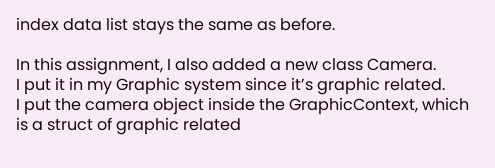index data list stays the same as before.

In this assignment, I also added a new class Camera.
I put it in my Graphic system since it’s graphic related.
I put the camera object inside the GraphicContext, which is a struct of graphic related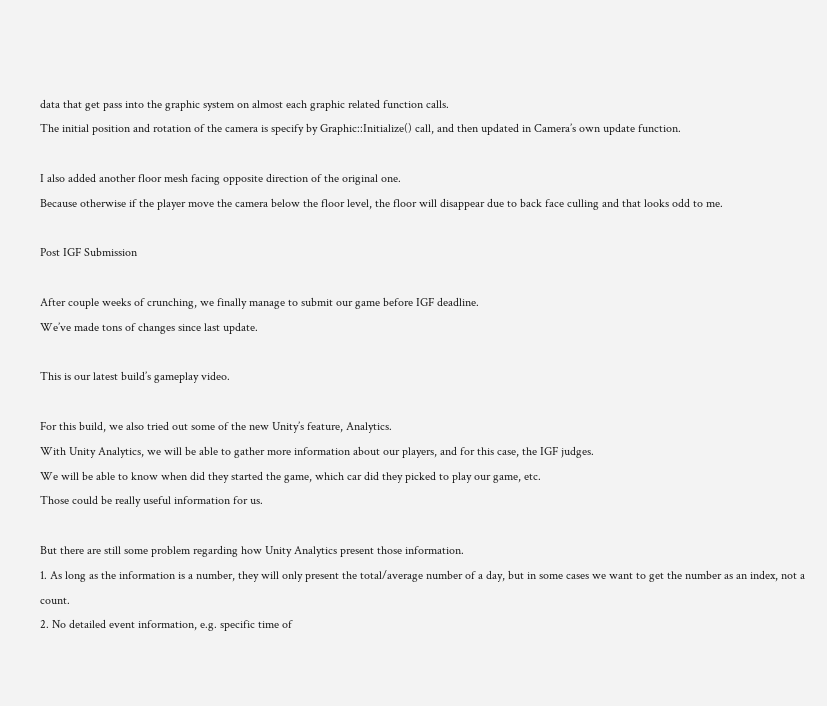data that get pass into the graphic system on almost each graphic related function calls.
The initial position and rotation of the camera is specify by Graphic::Initialize() call, and then updated in Camera’s own update function.

I also added another floor mesh facing opposite direction of the original one.
Because otherwise if the player move the camera below the floor level, the floor will disappear due to back face culling and that looks odd to me.

Post IGF Submission

After couple weeks of crunching, we finally manage to submit our game before IGF deadline.
We’ve made tons of changes since last update.

This is our latest build’s gameplay video.

For this build, we also tried out some of the new Unity’s feature, Analytics.
With Unity Analytics, we will be able to gather more information about our players, and for this case, the IGF judges.
We will be able to know when did they started the game, which car did they picked to play our game, etc.
Those could be really useful information for us.

But there are still some problem regarding how Unity Analytics present those information.
1. As long as the information is a number, they will only present the total/average number of a day, but in some cases we want to get the number as an index, not a count.
2. No detailed event information, e.g. specific time of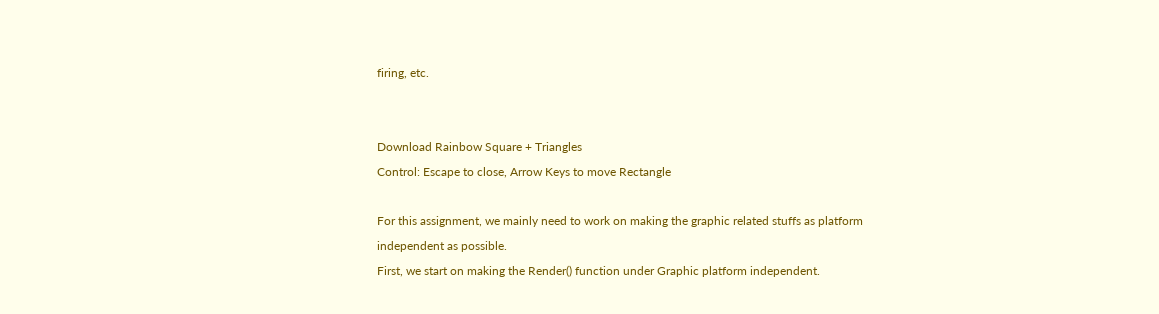firing, etc.


Download Rainbow Square + Triangles
Control: Escape to close, Arrow Keys to move Rectangle

For this assignment, we mainly need to work on making the graphic related stuffs as platform independent as possible.
First, we start on making the Render() function under Graphic platform independent.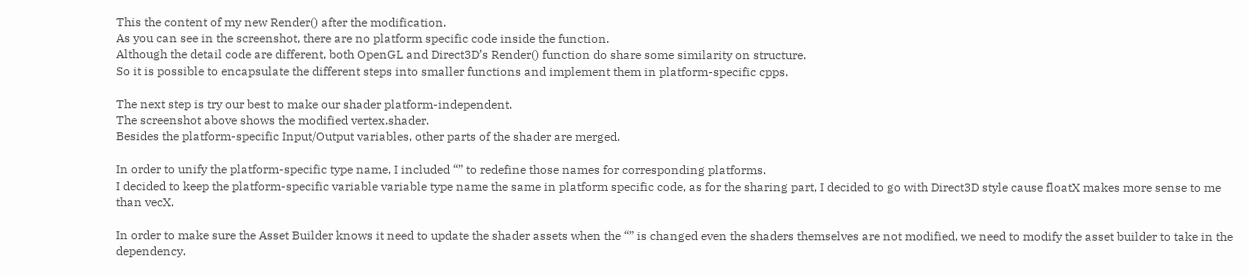This the content of my new Render() after the modification.
As you can see in the screenshot, there are no platform specific code inside the function.
Although the detail code are different, both OpenGL and Direct3D’s Render() function do share some similarity on structure.
So it is possible to encapsulate the different steps into smaller functions and implement them in platform-specific cpps.

The next step is try our best to make our shader platform-independent.
The screenshot above shows the modified vertex.shader.
Besides the platform-specific Input/Output variables, other parts of the shader are merged.

In order to unify the platform-specific type name, I included “” to redefine those names for corresponding platforms.
I decided to keep the platform-specific variable variable type name the same in platform specific code, as for the sharing part, I decided to go with Direct3D style cause floatX makes more sense to me than vecX.

In order to make sure the Asset Builder knows it need to update the shader assets when the “” is changed even the shaders themselves are not modified, we need to modify the asset builder to take in the dependency.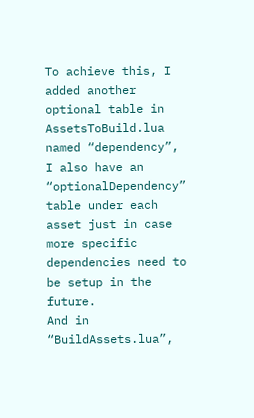To achieve this, I added another optional table in AssetsToBuild.lua named “dependency”, I also have an “optionalDependency” table under each asset just in case more specific dependencies need to be setup in the future.
And in “BuildAssets.lua”,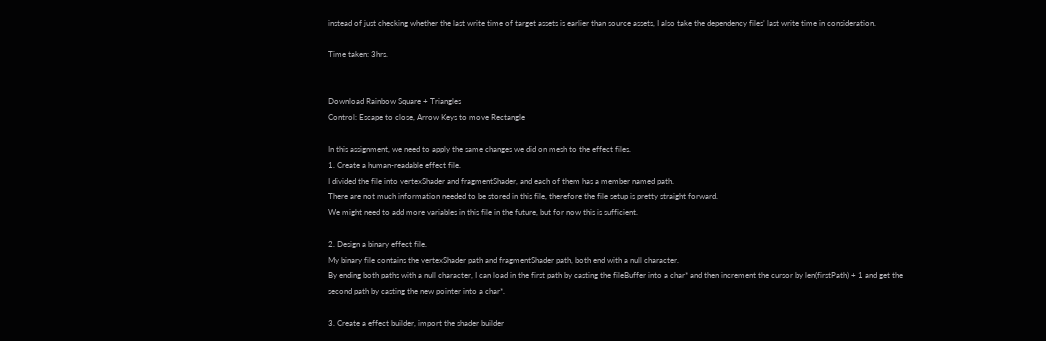instead of just checking whether the last write time of target assets is earlier than source assets, I also take the dependency files’ last write time in consideration.

Time taken: 3hrs.


Download Rainbow Square + Triangles
Control: Escape to close, Arrow Keys to move Rectangle

In this assignment, we need to apply the same changes we did on mesh to the effect files.
1. Create a human-readable effect file.
I divided the file into vertexShader and fragmentShader, and each of them has a member named path.
There are not much information needed to be stored in this file, therefore the file setup is pretty straight forward.
We might need to add more variables in this file in the future, but for now this is sufficient.

2. Design a binary effect file.
My binary file contains the vertexShader path and fragmentShader path, both end with a null character.
By ending both paths with a null character, I can load in the first path by casting the fileBuffer into a char* and then increment the cursor by len(firstPath) + 1 and get the second path by casting the new pointer into a char*.

3. Create a effect builder, import the shader builder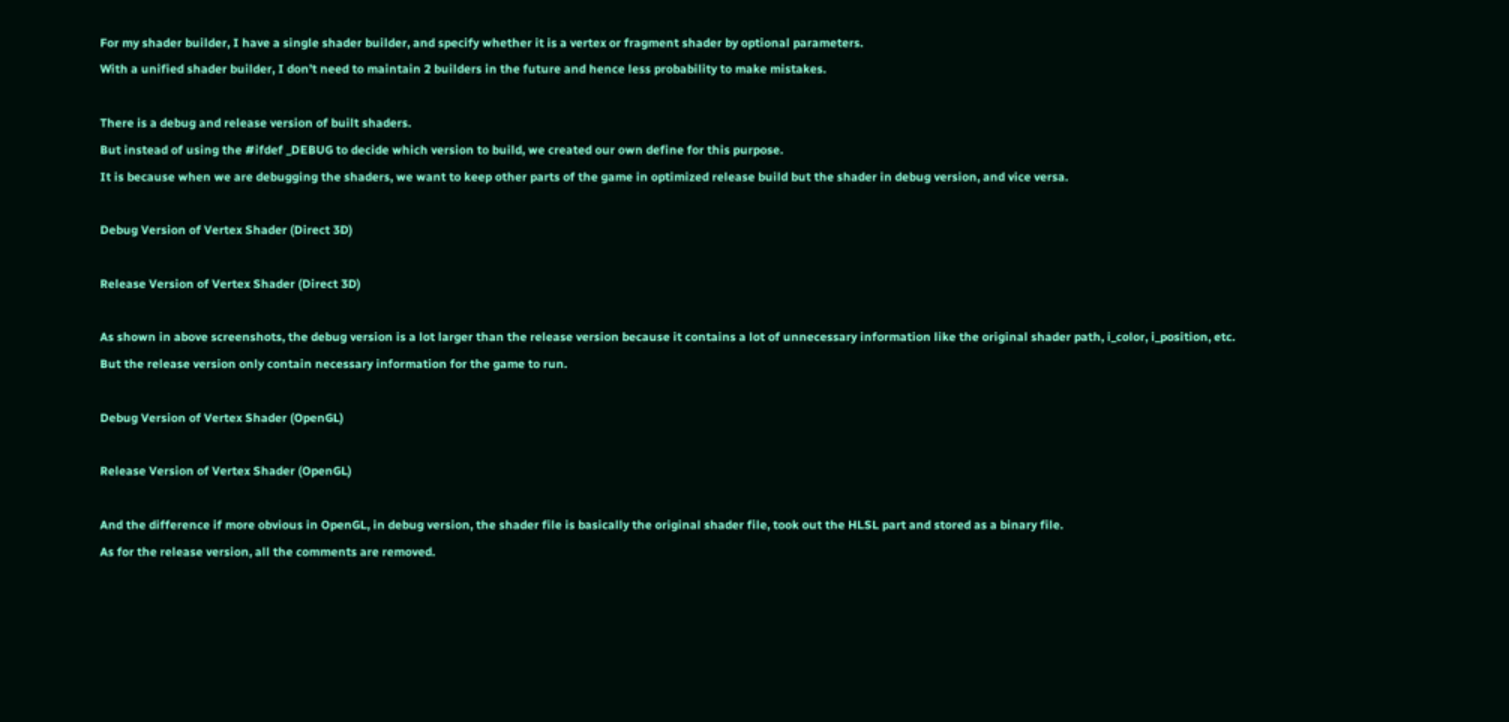For my shader builder, I have a single shader builder, and specify whether it is a vertex or fragment shader by optional parameters.
With a unified shader builder, I don’t need to maintain 2 builders in the future and hence less probability to make mistakes.

There is a debug and release version of built shaders.
But instead of using the #ifdef _DEBUG to decide which version to build, we created our own define for this purpose.
It is because when we are debugging the shaders, we want to keep other parts of the game in optimized release build but the shader in debug version, and vice versa.

Debug Version of Vertex Shader (Direct 3D)

Release Version of Vertex Shader (Direct 3D)

As shown in above screenshots, the debug version is a lot larger than the release version because it contains a lot of unnecessary information like the original shader path, i_color, i_position, etc.
But the release version only contain necessary information for the game to run.

Debug Version of Vertex Shader (OpenGL)

Release Version of Vertex Shader (OpenGL)

And the difference if more obvious in OpenGL, in debug version, the shader file is basically the original shader file, took out the HLSL part and stored as a binary file.
As for the release version, all the comments are removed.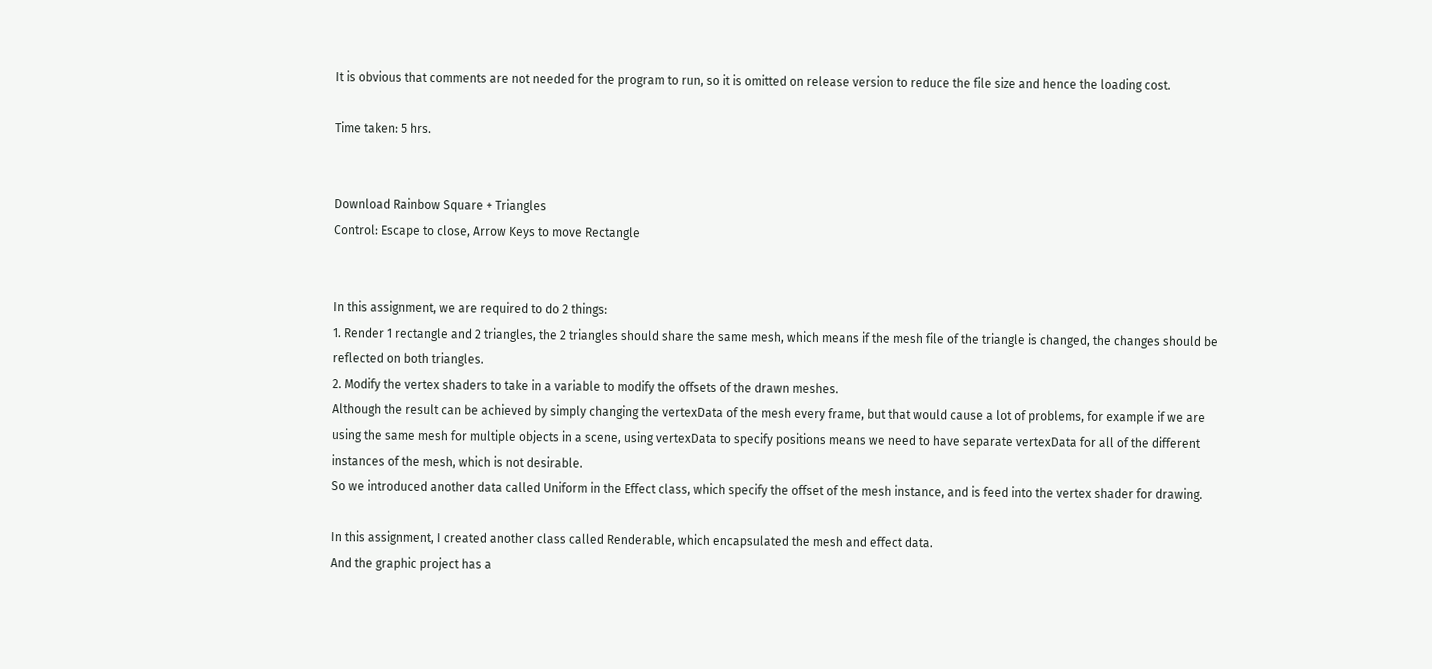It is obvious that comments are not needed for the program to run, so it is omitted on release version to reduce the file size and hence the loading cost.

Time taken: 5 hrs.


Download Rainbow Square + Triangles
Control: Escape to close, Arrow Keys to move Rectangle


In this assignment, we are required to do 2 things:
1. Render 1 rectangle and 2 triangles, the 2 triangles should share the same mesh, which means if the mesh file of the triangle is changed, the changes should be reflected on both triangles.
2. Modify the vertex shaders to take in a variable to modify the offsets of the drawn meshes.
Although the result can be achieved by simply changing the vertexData of the mesh every frame, but that would cause a lot of problems, for example if we are using the same mesh for multiple objects in a scene, using vertexData to specify positions means we need to have separate vertexData for all of the different instances of the mesh, which is not desirable.
So we introduced another data called Uniform in the Effect class, which specify the offset of the mesh instance, and is feed into the vertex shader for drawing.

In this assignment, I created another class called Renderable, which encapsulated the mesh and effect data.
And the graphic project has a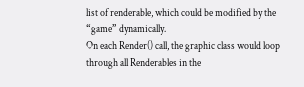list of renderable, which could be modified by the “game” dynamically.
On each Render() call, the graphic class would loop through all Renderables in the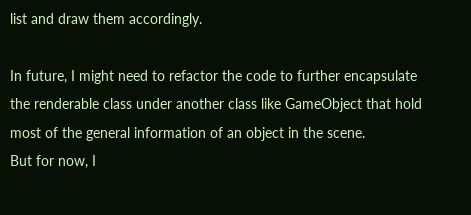list and draw them accordingly.

In future, I might need to refactor the code to further encapsulate the renderable class under another class like GameObject that hold most of the general information of an object in the scene.
But for now, I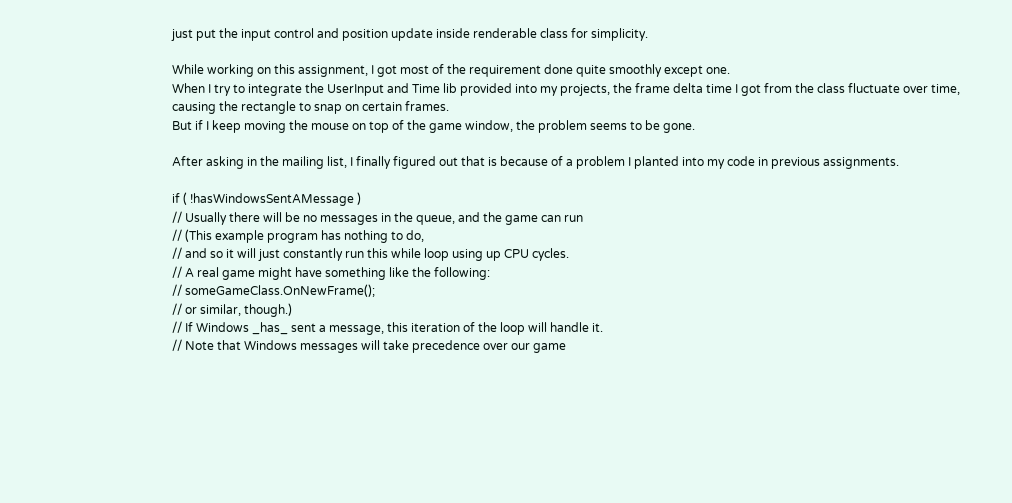just put the input control and position update inside renderable class for simplicity.

While working on this assignment, I got most of the requirement done quite smoothly except one.
When I try to integrate the UserInput and Time lib provided into my projects, the frame delta time I got from the class fluctuate over time, causing the rectangle to snap on certain frames.
But if I keep moving the mouse on top of the game window, the problem seems to be gone.

After asking in the mailing list, I finally figured out that is because of a problem I planted into my code in previous assignments.

if ( !hasWindowsSentAMessage )
// Usually there will be no messages in the queue, and the game can run
// (This example program has nothing to do,
// and so it will just constantly run this while loop using up CPU cycles.
// A real game might have something like the following:
// someGameClass.OnNewFrame();
// or similar, though.)
// If Windows _has_ sent a message, this iteration of the loop will handle it.
// Note that Windows messages will take precedence over our game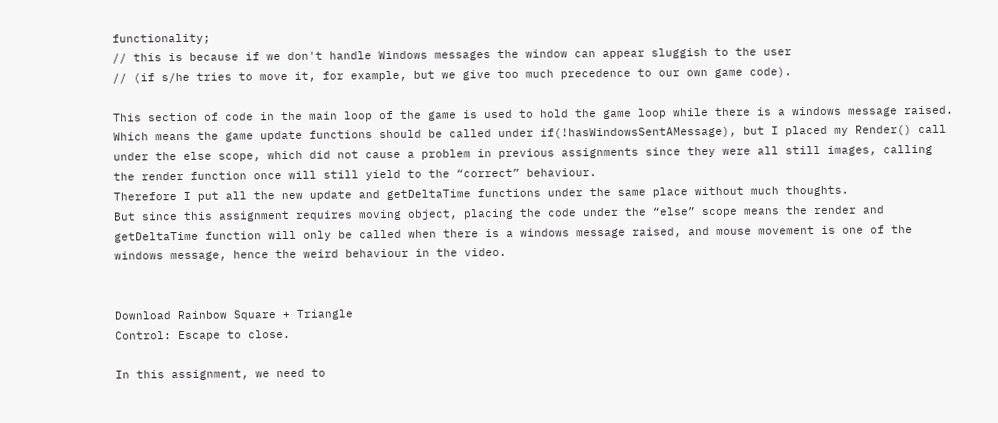functionality;
// this is because if we don't handle Windows messages the window can appear sluggish to the user
// (if s/he tries to move it, for example, but we give too much precedence to our own game code).

This section of code in the main loop of the game is used to hold the game loop while there is a windows message raised.
Which means the game update functions should be called under if(!hasWindowsSentAMessage), but I placed my Render() call under the else scope, which did not cause a problem in previous assignments since they were all still images, calling the render function once will still yield to the “correct” behaviour.
Therefore I put all the new update and getDeltaTime functions under the same place without much thoughts.
But since this assignment requires moving object, placing the code under the “else” scope means the render and getDeltaTime function will only be called when there is a windows message raised, and mouse movement is one of the windows message, hence the weird behaviour in the video.


Download Rainbow Square + Triangle
Control: Escape to close.

In this assignment, we need to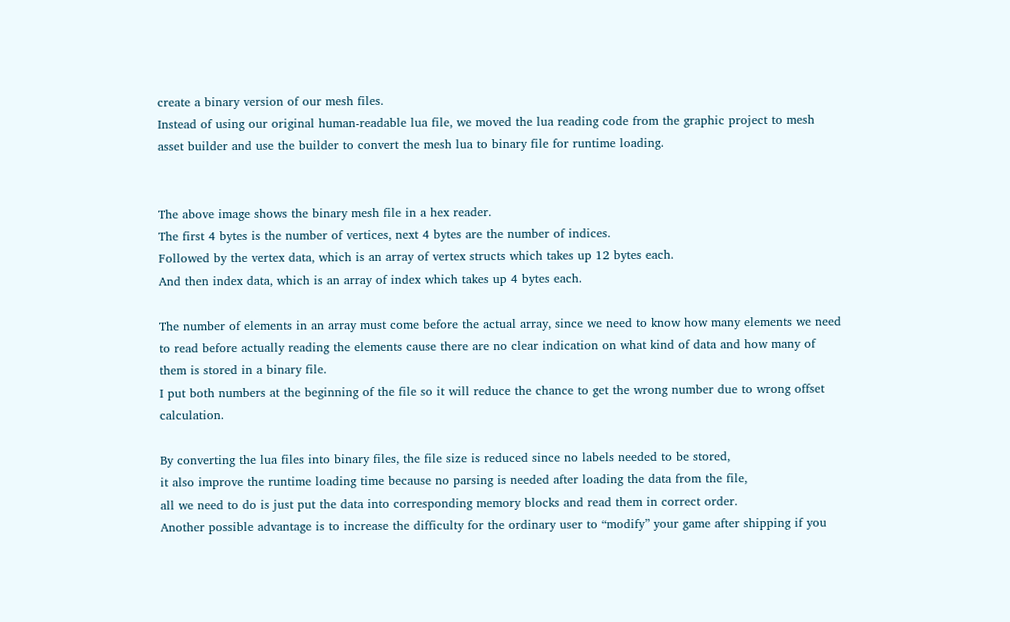create a binary version of our mesh files.
Instead of using our original human-readable lua file, we moved the lua reading code from the graphic project to mesh asset builder and use the builder to convert the mesh lua to binary file for runtime loading.


The above image shows the binary mesh file in a hex reader.
The first 4 bytes is the number of vertices, next 4 bytes are the number of indices.
Followed by the vertex data, which is an array of vertex structs which takes up 12 bytes each.
And then index data, which is an array of index which takes up 4 bytes each.

The number of elements in an array must come before the actual array, since we need to know how many elements we need to read before actually reading the elements cause there are no clear indication on what kind of data and how many of them is stored in a binary file.
I put both numbers at the beginning of the file so it will reduce the chance to get the wrong number due to wrong offset calculation.

By converting the lua files into binary files, the file size is reduced since no labels needed to be stored,
it also improve the runtime loading time because no parsing is needed after loading the data from the file,
all we need to do is just put the data into corresponding memory blocks and read them in correct order.
Another possible advantage is to increase the difficulty for the ordinary user to “modify” your game after shipping if you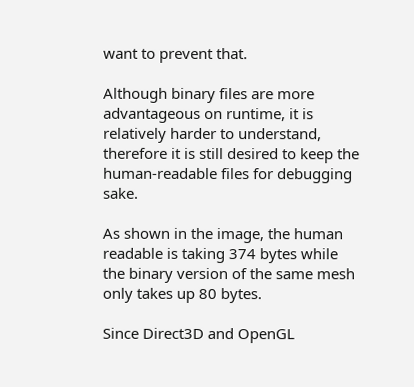want to prevent that.

Although binary files are more advantageous on runtime, it is relatively harder to understand, therefore it is still desired to keep the human-readable files for debugging sake.

As shown in the image, the human readable is taking 374 bytes while the binary version of the same mesh only takes up 80 bytes.

Since Direct3D and OpenGL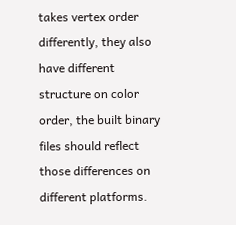takes vertex order differently, they also have different structure on color order, the built binary files should reflect those differences on different platforms.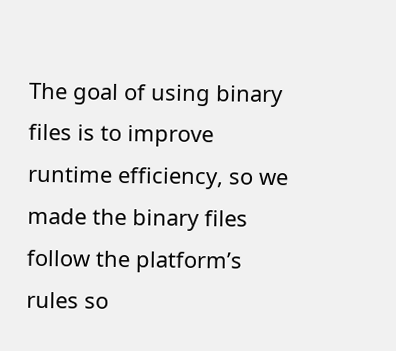The goal of using binary files is to improve runtime efficiency, so we made the binary files follow the platform’s rules so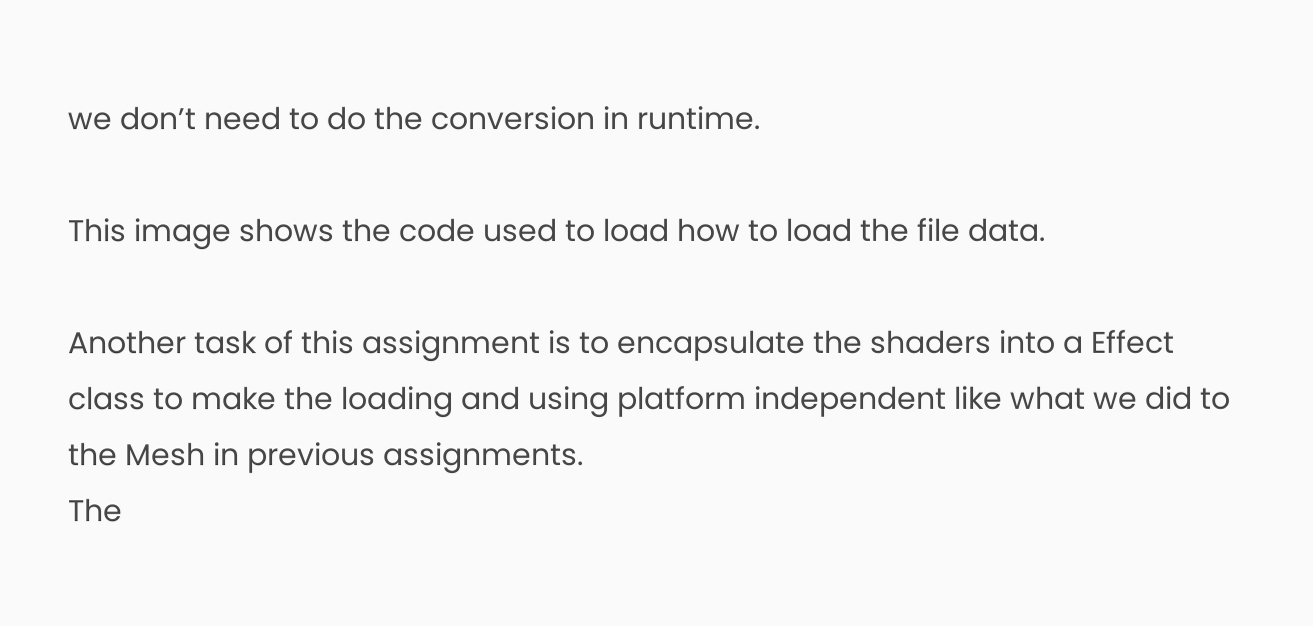we don’t need to do the conversion in runtime.

This image shows the code used to load how to load the file data.

Another task of this assignment is to encapsulate the shaders into a Effect class to make the loading and using platform independent like what we did to the Mesh in previous assignments.
The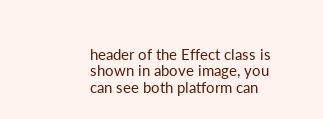header of the Effect class is shown in above image, you can see both platform can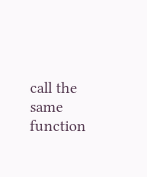call the same function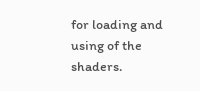for loading and using of the shaders.